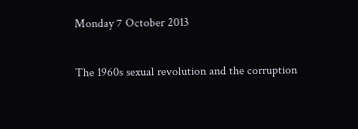Monday 7 October 2013

The 1960s sexual revolution and the corruption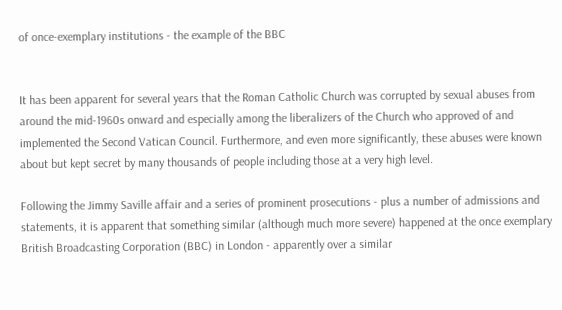of once-exemplary institutions - the example of the BBC


It has been apparent for several years that the Roman Catholic Church was corrupted by sexual abuses from around the mid-1960s onward and especially among the liberalizers of the Church who approved of and implemented the Second Vatican Council. Furthermore, and even more significantly, these abuses were known about but kept secret by many thousands of people including those at a very high level.

Following the Jimmy Saville affair and a series of prominent prosecutions - plus a number of admissions and statements, it is apparent that something similar (although much more severe) happened at the once exemplary British Broadcasting Corporation (BBC) in London - apparently over a similar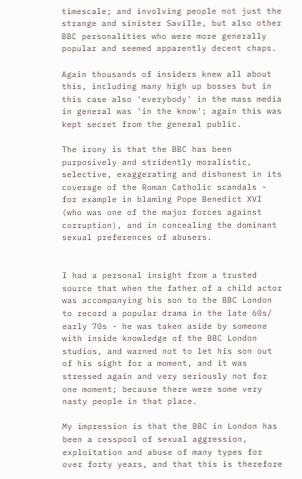timescale; and involving people not just the strange and sinister Saville, but also other BBC personalities who were more generally popular and seemed apparently decent chaps.

Again thousands of insiders knew all about this, including many high up bosses but in this case also 'everybody' in the mass media in general was 'in the know'; again this was kept secret from the general public.

The irony is that the BBC has been purposively and stridently moralistic, selective, exaggerating and dishonest in its coverage of the Roman Catholic scandals - for example in blaming Pope Benedict XVI (who was one of the major forces against corruption), and in concealing the dominant sexual preferences of abusers.


I had a personal insight from a trusted source that when the father of a child actor was accompanying his son to the BBC London to record a popular drama in the late 60s/ early 70s - he was taken aside by someone with inside knowledge of the BBC London studios, and warned not to let his son out of his sight for a moment, and it was stressed again and very seriously not for one moment; because there were some very nasty people in that place.

My impression is that the BBC in London has been a cesspool of sexual aggression, exploitation and abuse of many types for over forty years, and that this is therefore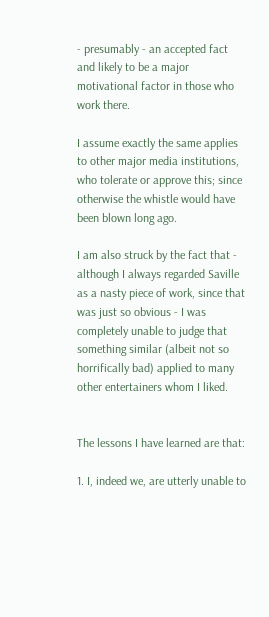- presumably - an accepted fact and likely to be a major motivational factor in those who work there.

I assume exactly the same applies to other major media institutions, who tolerate or approve this; since otherwise the whistle would have been blown long ago.

I am also struck by the fact that - although I always regarded Saville as a nasty piece of work, since that was just so obvious - I was completely unable to judge that something similar (albeit not so horrifically bad) applied to many other entertainers whom I liked.


The lessons I have learned are that:

1. I, indeed we, are utterly unable to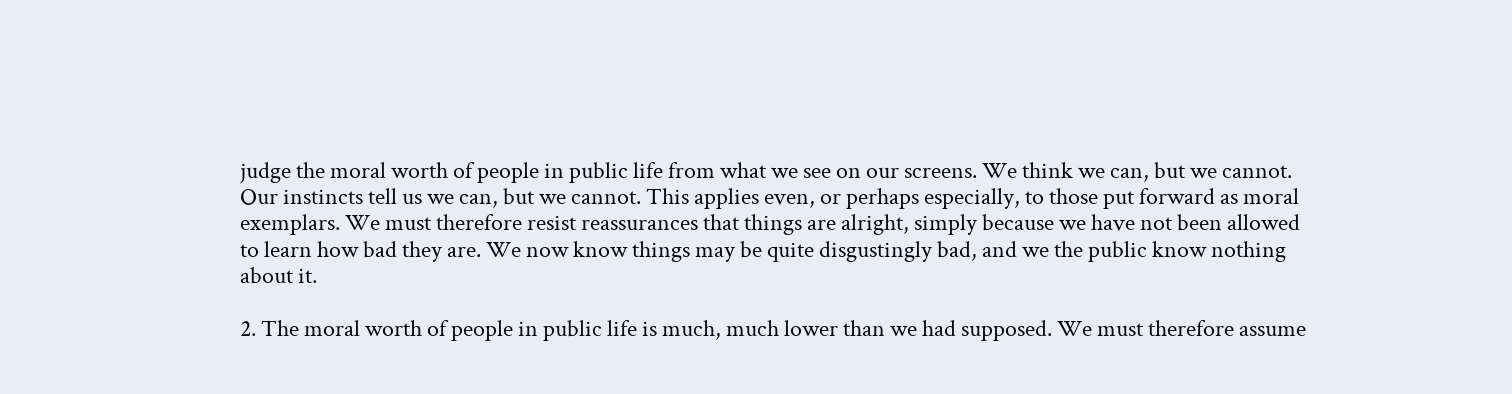judge the moral worth of people in public life from what we see on our screens. We think we can, but we cannot. Our instincts tell us we can, but we cannot. This applies even, or perhaps especially, to those put forward as moral exemplars. We must therefore resist reassurances that things are alright, simply because we have not been allowed to learn how bad they are. We now know things may be quite disgustingly bad, and we the public know nothing about it.

2. The moral worth of people in public life is much, much lower than we had supposed. We must therefore assume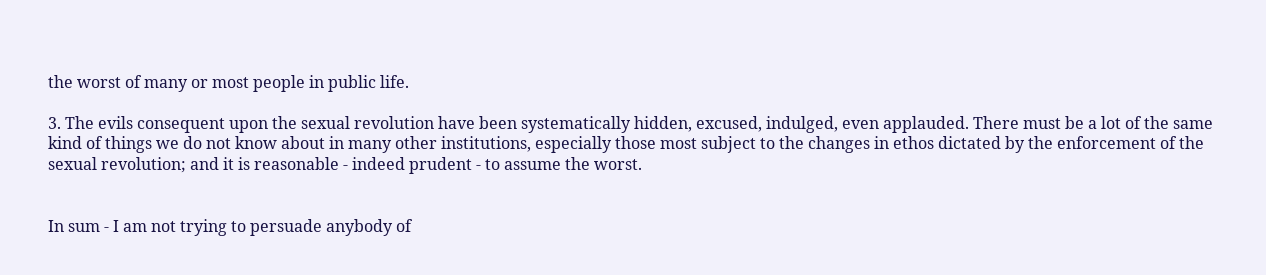the worst of many or most people in public life.

3. The evils consequent upon the sexual revolution have been systematically hidden, excused, indulged, even applauded. There must be a lot of the same kind of things we do not know about in many other institutions, especially those most subject to the changes in ethos dictated by the enforcement of the sexual revolution; and it is reasonable - indeed prudent - to assume the worst.


In sum - I am not trying to persuade anybody of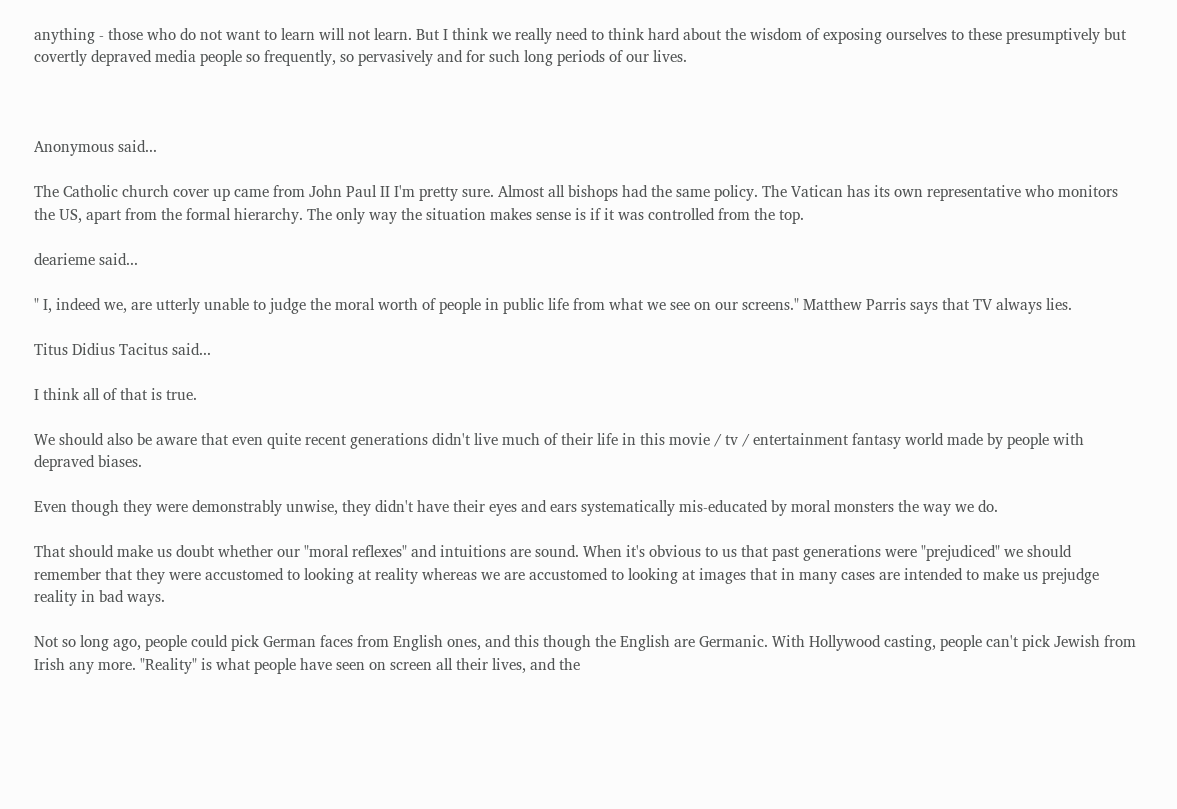anything - those who do not want to learn will not learn. But I think we really need to think hard about the wisdom of exposing ourselves to these presumptively but covertly depraved media people so frequently, so pervasively and for such long periods of our lives.



Anonymous said...

The Catholic church cover up came from John Paul II I'm pretty sure. Almost all bishops had the same policy. The Vatican has its own representative who monitors the US, apart from the formal hierarchy. The only way the situation makes sense is if it was controlled from the top.

dearieme said...

" I, indeed we, are utterly unable to judge the moral worth of people in public life from what we see on our screens." Matthew Parris says that TV always lies.

Titus Didius Tacitus said...

I think all of that is true.

We should also be aware that even quite recent generations didn't live much of their life in this movie / tv / entertainment fantasy world made by people with depraved biases.

Even though they were demonstrably unwise, they didn't have their eyes and ears systematically mis-educated by moral monsters the way we do.

That should make us doubt whether our "moral reflexes" and intuitions are sound. When it's obvious to us that past generations were "prejudiced" we should remember that they were accustomed to looking at reality whereas we are accustomed to looking at images that in many cases are intended to make us prejudge reality in bad ways.

Not so long ago, people could pick German faces from English ones, and this though the English are Germanic. With Hollywood casting, people can't pick Jewish from Irish any more. "Reality" is what people have seen on screen all their lives, and the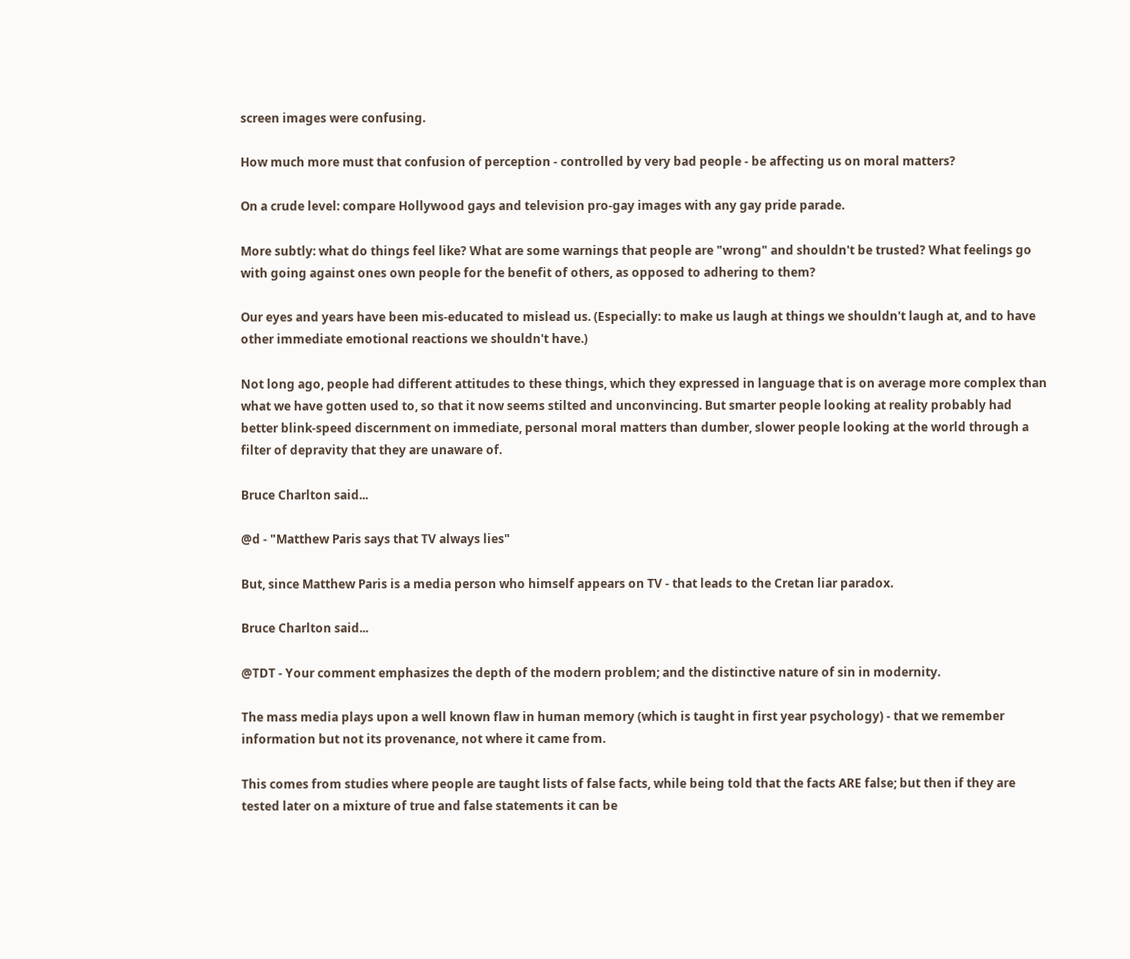screen images were confusing.

How much more must that confusion of perception - controlled by very bad people - be affecting us on moral matters?

On a crude level: compare Hollywood gays and television pro-gay images with any gay pride parade.

More subtly: what do things feel like? What are some warnings that people are "wrong" and shouldn't be trusted? What feelings go with going against ones own people for the benefit of others, as opposed to adhering to them?

Our eyes and years have been mis-educated to mislead us. (Especially: to make us laugh at things we shouldn't laugh at, and to have other immediate emotional reactions we shouldn't have.)

Not long ago, people had different attitudes to these things, which they expressed in language that is on average more complex than what we have gotten used to, so that it now seems stilted and unconvincing. But smarter people looking at reality probably had better blink-speed discernment on immediate, personal moral matters than dumber, slower people looking at the world through a filter of depravity that they are unaware of.

Bruce Charlton said...

@d - "Matthew Paris says that TV always lies"

But, since Matthew Paris is a media person who himself appears on TV - that leads to the Cretan liar paradox.

Bruce Charlton said...

@TDT - Your comment emphasizes the depth of the modern problem; and the distinctive nature of sin in modernity.

The mass media plays upon a well known flaw in human memory (which is taught in first year psychology) - that we remember information but not its provenance, not where it came from.

This comes from studies where people are taught lists of false facts, while being told that the facts ARE false; but then if they are tested later on a mixture of true and false statements it can be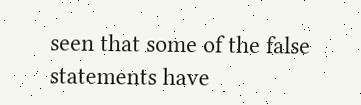seen that some of the false statements have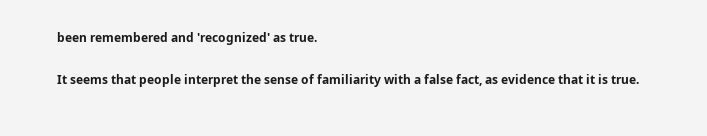been remembered and 'recognized' as true.

It seems that people interpret the sense of familiarity with a false fact, as evidence that it is true.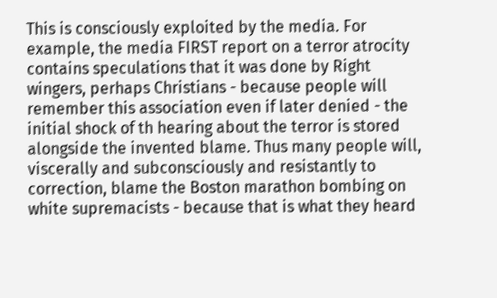This is consciously exploited by the media. For example, the media FIRST report on a terror atrocity contains speculations that it was done by Right wingers, perhaps Christians - because people will remember this association even if later denied - the initial shock of th hearing about the terror is stored alongside the invented blame. Thus many people will, viscerally and subconsciously and resistantly to correction, blame the Boston marathon bombing on white supremacists - because that is what they heard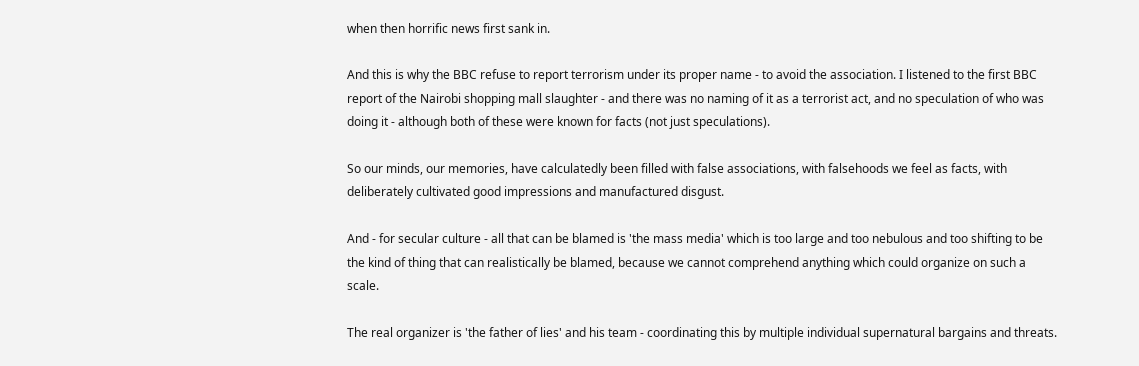when then horrific news first sank in.

And this is why the BBC refuse to report terrorism under its proper name - to avoid the association. I listened to the first BBC report of the Nairobi shopping mall slaughter - and there was no naming of it as a terrorist act, and no speculation of who was doing it - although both of these were known for facts (not just speculations).

So our minds, our memories, have calculatedly been filled with false associations, with falsehoods we feel as facts, with deliberately cultivated good impressions and manufactured disgust.

And - for secular culture - all that can be blamed is 'the mass media' which is too large and too nebulous and too shifting to be the kind of thing that can realistically be blamed, because we cannot comprehend anything which could organize on such a scale.

The real organizer is 'the father of lies' and his team - coordinating this by multiple individual supernatural bargains and threats.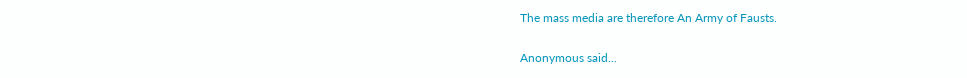The mass media are therefore An Army of Fausts.

Anonymous said...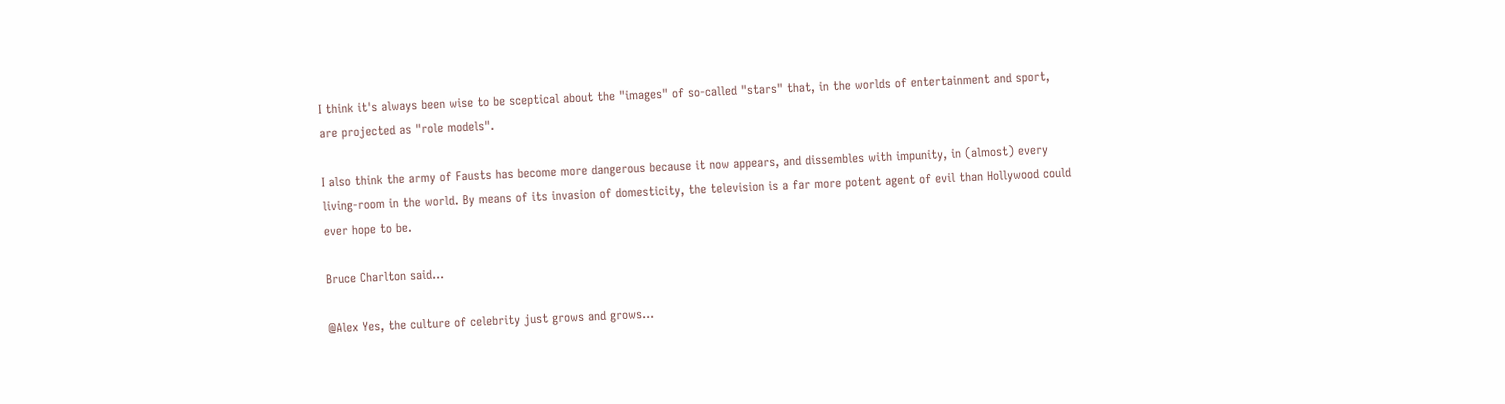I think it's always been wise to be sceptical about the "images" of so-called "stars" that, in the worlds of entertainment and sport, are projected as "role models".

I also think the army of Fausts has become more dangerous because it now appears, and dissembles with impunity, in (almost) every living-room in the world. By means of its invasion of domesticity, the television is a far more potent agent of evil than Hollywood could ever hope to be.

Bruce Charlton said...

@Alex Yes, the culture of celebrity just grows and grows...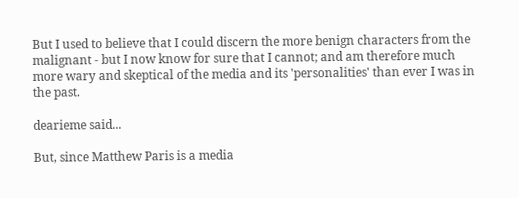But I used to believe that I could discern the more benign characters from the malignant - but I now know for sure that I cannot; and am therefore much more wary and skeptical of the media and its 'personalities' than ever I was in the past.

dearieme said...

But, since Matthew Paris is a media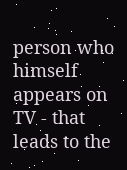person who himself appears on TV - that leads to the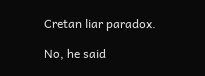Cretan liar paradox.

No, he said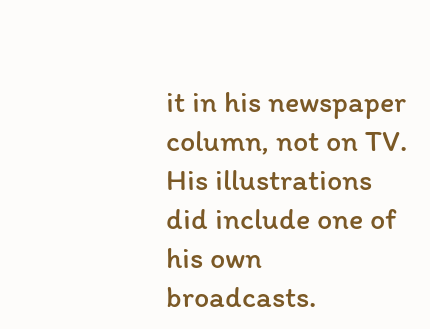it in his newspaper column, not on TV. His illustrations did include one of his own broadcasts.